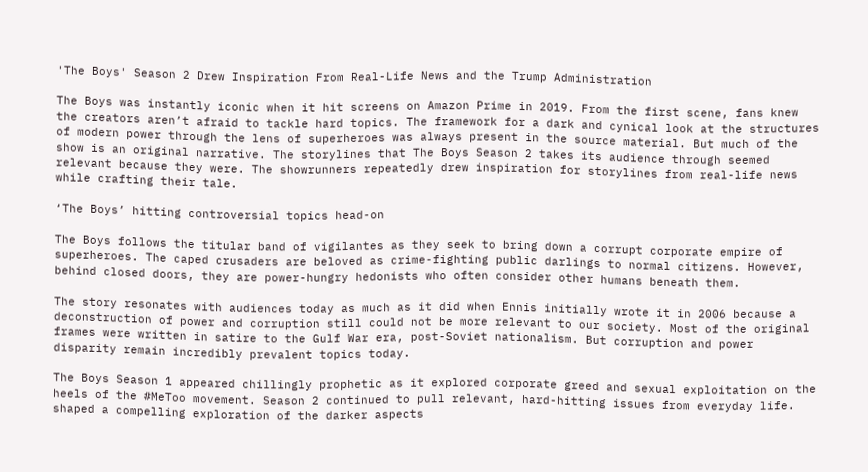'The Boys' Season 2 Drew Inspiration From Real-Life News and the Trump Administration

The Boys was instantly iconic when it hit screens on Amazon Prime in 2019. From the first scene, fans knew the creators aren’t afraid to tackle hard topics. The framework for a dark and cynical look at the structures of modern power through the lens of superheroes was always present in the source material. But much of the show is an original narrative. The storylines that The Boys Season 2 takes its audience through seemed relevant because they were. The showrunners repeatedly drew inspiration for storylines from real-life news while crafting their tale.

‘The Boys’ hitting controversial topics head-on

The Boys follows the titular band of vigilantes as they seek to bring down a corrupt corporate empire of superheroes. The caped crusaders are beloved as crime-fighting public darlings to normal citizens. However, behind closed doors, they are power-hungry hedonists who often consider other humans beneath them.

The story resonates with audiences today as much as it did when Ennis initially wrote it in 2006 because a deconstruction of power and corruption still could not be more relevant to our society. Most of the original frames were written in satire to the Gulf War era, post-Soviet nationalism. But corruption and power disparity remain incredibly prevalent topics today.

The Boys Season 1 appeared chillingly prophetic as it explored corporate greed and sexual exploitation on the heels of the #MeToo movement. Season 2 continued to pull relevant, hard-hitting issues from everyday life. shaped a compelling exploration of the darker aspects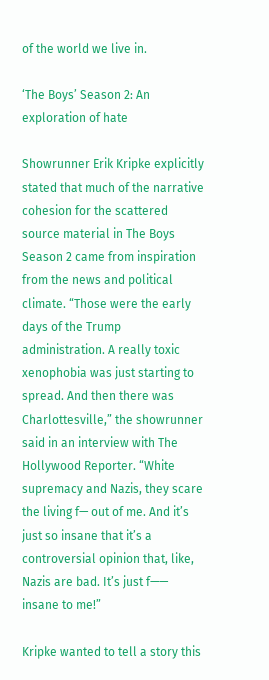of the world we live in.

‘The Boys’ Season 2: An exploration of hate

Showrunner Erik Kripke explicitly stated that much of the narrative cohesion for the scattered source material in The Boys Season 2 came from inspiration from the news and political climate. “Those were the early days of the Trump administration. A really toxic xenophobia was just starting to spread. And then there was Charlottesville,” the showrunner said in an interview with The Hollywood Reporter. “White supremacy and Nazis, they scare the living f— out of me. And it’s just so insane that it’s a controversial opinion that, like, Nazis are bad. It’s just f—— insane to me!”

Kripke wanted to tell a story this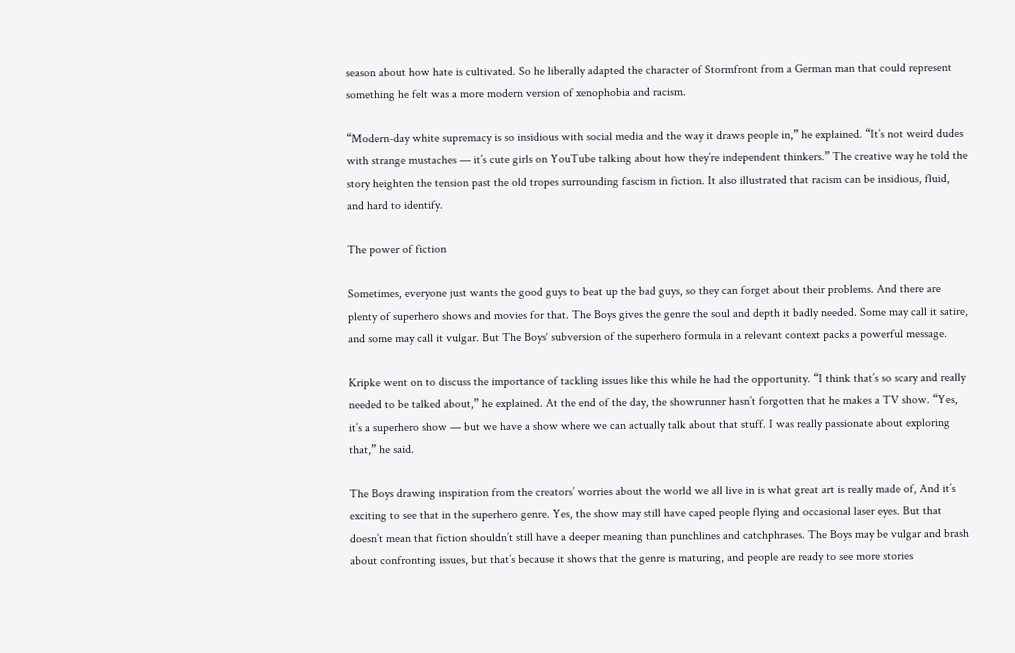season about how hate is cultivated. So he liberally adapted the character of Stormfront from a German man that could represent something he felt was a more modern version of xenophobia and racism.

“Modern-day white supremacy is so insidious with social media and the way it draws people in,” he explained. “It’s not weird dudes with strange mustaches — it’s cute girls on YouTube talking about how they’re independent thinkers.” The creative way he told the story heighten the tension past the old tropes surrounding fascism in fiction. It also illustrated that racism can be insidious, fluid, and hard to identify.

The power of fiction

Sometimes, everyone just wants the good guys to beat up the bad guys, so they can forget about their problems. And there are plenty of superhero shows and movies for that. The Boys gives the genre the soul and depth it badly needed. Some may call it satire, and some may call it vulgar. But The Boys‘ subversion of the superhero formula in a relevant context packs a powerful message.

Kripke went on to discuss the importance of tackling issues like this while he had the opportunity. “I think that’s so scary and really needed to be talked about,” he explained. At the end of the day, the showrunner hasn’t forgotten that he makes a TV show. “Yes, it’s a superhero show — but we have a show where we can actually talk about that stuff. I was really passionate about exploring that,” he said.

The Boys drawing inspiration from the creators’ worries about the world we all live in is what great art is really made of, And it’s exciting to see that in the superhero genre. Yes, the show may still have caped people flying and occasional laser eyes. But that doesn’t mean that fiction shouldn’t still have a deeper meaning than punchlines and catchphrases. The Boys may be vulgar and brash about confronting issues, but that’s because it shows that the genre is maturing, and people are ready to see more stories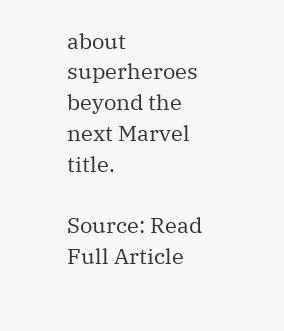about superheroes beyond the next Marvel title.

Source: Read Full Article